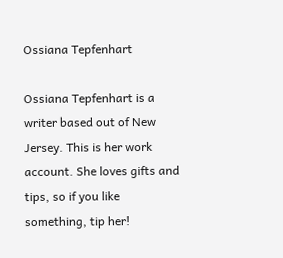Ossiana Tepfenhart

Ossiana Tepfenhart is a writer based out of New Jersey. This is her work account. She loves gifts and tips, so if you like something, tip her!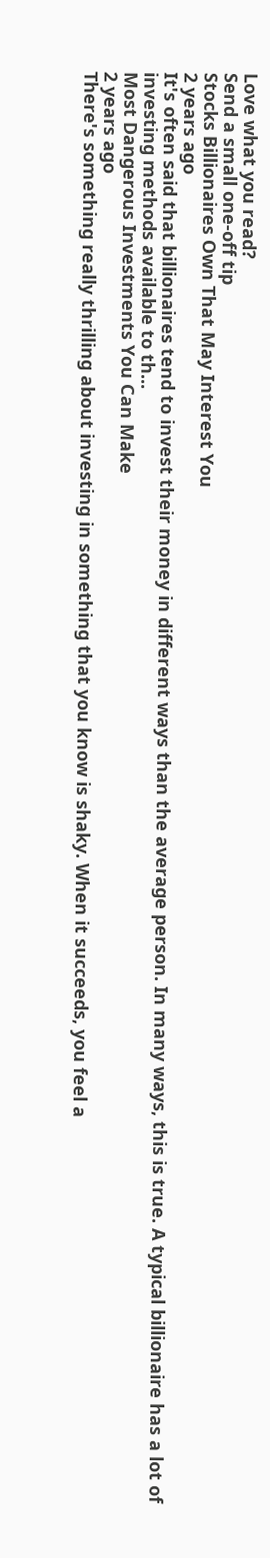Love what you read?
Send a small one-off tip
Stocks Billionaires Own That May Interest You
2 years ago
It's often said that billionaires tend to invest their money in different ways than the average person. In many ways, this is true. A typical billionaire has a lot of investing methods available to th...
Most Dangerous Investments You Can Make
2 years ago
There's something really thrilling about investing in something that you know is shaky. When it succeeds, you feel a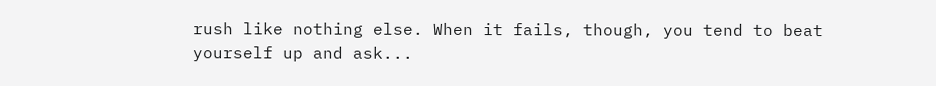rush like nothing else. When it fails, though, you tend to beat yourself up and ask...